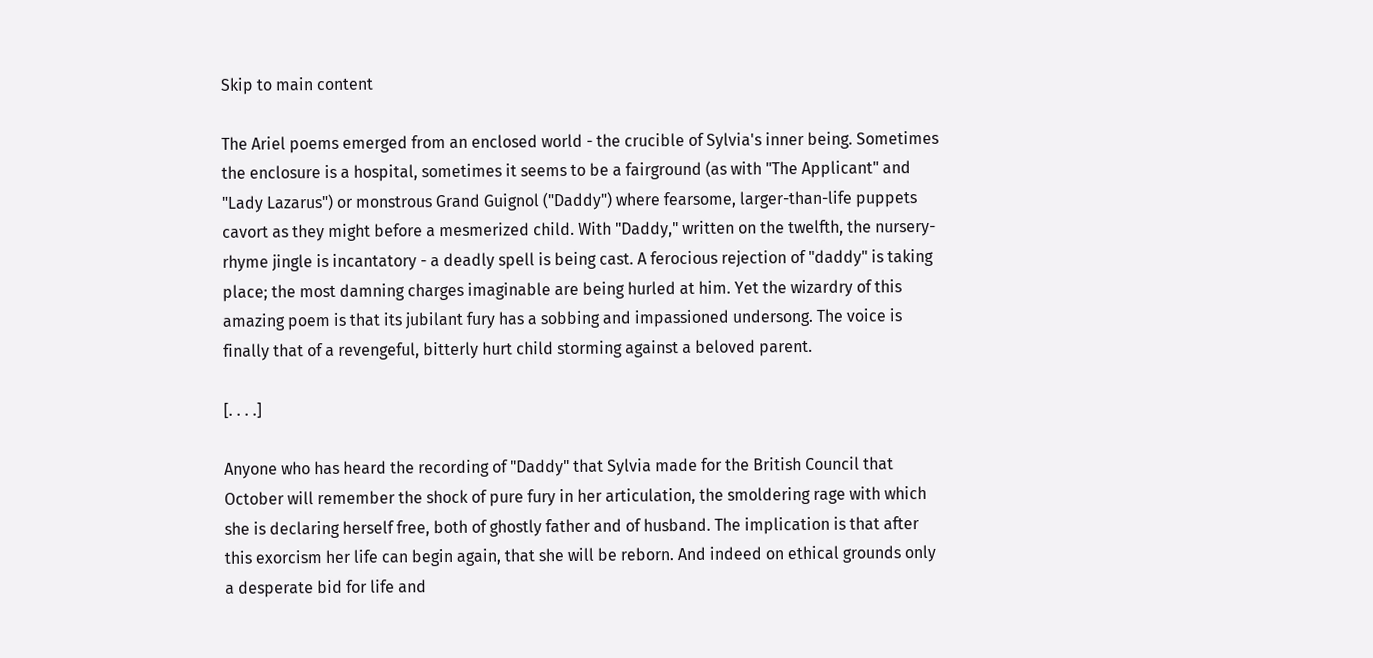Skip to main content

The Ariel poems emerged from an enclosed world - the crucible of Sylvia's inner being. Sometimes the enclosure is a hospital, sometimes it seems to be a fairground (as with "The Applicant" and "Lady Lazarus") or monstrous Grand Guignol ("Daddy") where fearsome, larger-than-life puppets cavort as they might before a mesmerized child. With "Daddy," written on the twelfth, the nursery-rhyme jingle is incantatory - a deadly spell is being cast. A ferocious rejection of "daddy" is taking place; the most damning charges imaginable are being hurled at him. Yet the wizardry of this amazing poem is that its jubilant fury has a sobbing and impassioned undersong. The voice is finally that of a revengeful, bitterly hurt child storming against a beloved parent.

[. . . .]

Anyone who has heard the recording of "Daddy" that Sylvia made for the British Council that October will remember the shock of pure fury in her articulation, the smoldering rage with which she is declaring herself free, both of ghostly father and of husband. The implication is that after this exorcism her life can begin again, that she will be reborn. And indeed on ethical grounds only a desperate bid for life and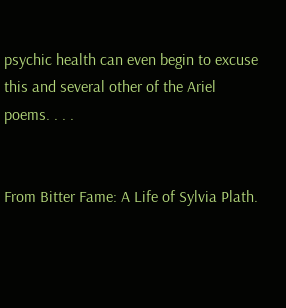psychic health can even begin to excuse this and several other of the Ariel poems. . . .


From Bitter Fame: A Life of Sylvia Plath.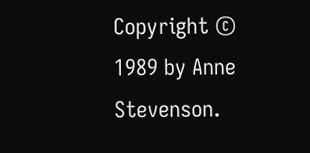Copyright © 1989 by Anne Stevenson.